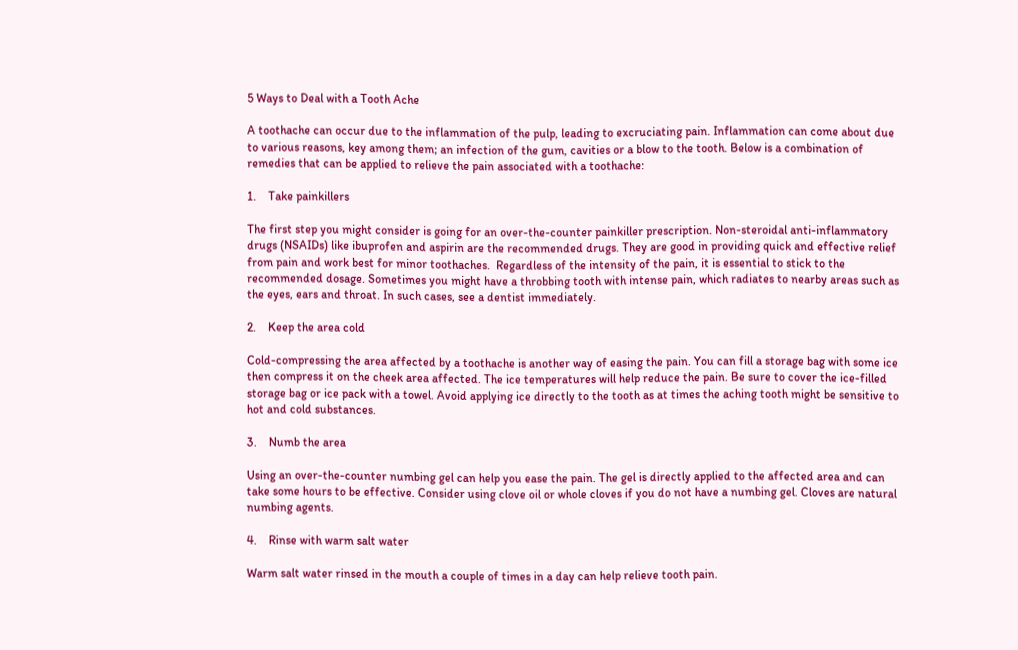5 Ways to Deal with a Tooth Ache

A toothache can occur due to the inflammation of the pulp, leading to excruciating pain. Inflammation can come about due to various reasons, key among them; an infection of the gum, cavities or a blow to the tooth. Below is a combination of remedies that can be applied to relieve the pain associated with a toothache:

1.    Take painkillers

The first step you might consider is going for an over-the-counter painkiller prescription. Non-steroidal anti-inflammatory drugs (NSAIDs) like ibuprofen and aspirin are the recommended drugs. They are good in providing quick and effective relief from pain and work best for minor toothaches.  Regardless of the intensity of the pain, it is essential to stick to the recommended dosage. Sometimes you might have a throbbing tooth with intense pain, which radiates to nearby areas such as the eyes, ears and throat. In such cases, see a dentist immediately.

2.    Keep the area cold

Cold-compressing the area affected by a toothache is another way of easing the pain. You can fill a storage bag with some ice then compress it on the cheek area affected. The ice temperatures will help reduce the pain. Be sure to cover the ice-filled storage bag or ice pack with a towel. Avoid applying ice directly to the tooth as at times the aching tooth might be sensitive to hot and cold substances.

3.    Numb the area

Using an over-the-counter numbing gel can help you ease the pain. The gel is directly applied to the affected area and can take some hours to be effective. Consider using clove oil or whole cloves if you do not have a numbing gel. Cloves are natural numbing agents.

4.    Rinse with warm salt water

Warm salt water rinsed in the mouth a couple of times in a day can help relieve tooth pain.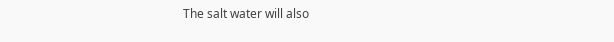The salt water will also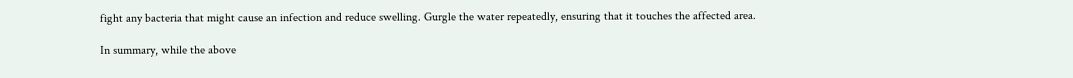fight any bacteria that might cause an infection and reduce swelling. Gurgle the water repeatedly, ensuring that it touches the affected area.

In summary, while the above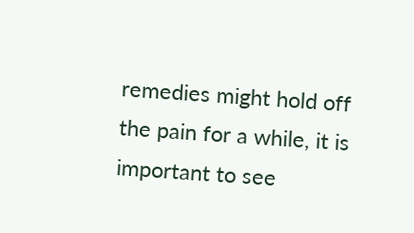remedies might hold off the pain for a while, it is important to see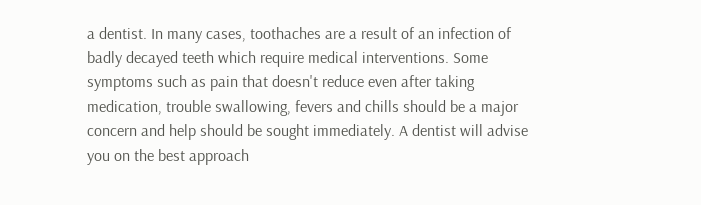a dentist. In many cases, toothaches are a result of an infection of badly decayed teeth which require medical interventions. Some symptoms such as pain that doesn't reduce even after taking medication, trouble swallowing, fevers and chills should be a major concern and help should be sought immediately. A dentist will advise you on the best approach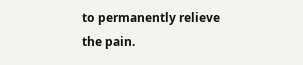to permanently relieve the pain.